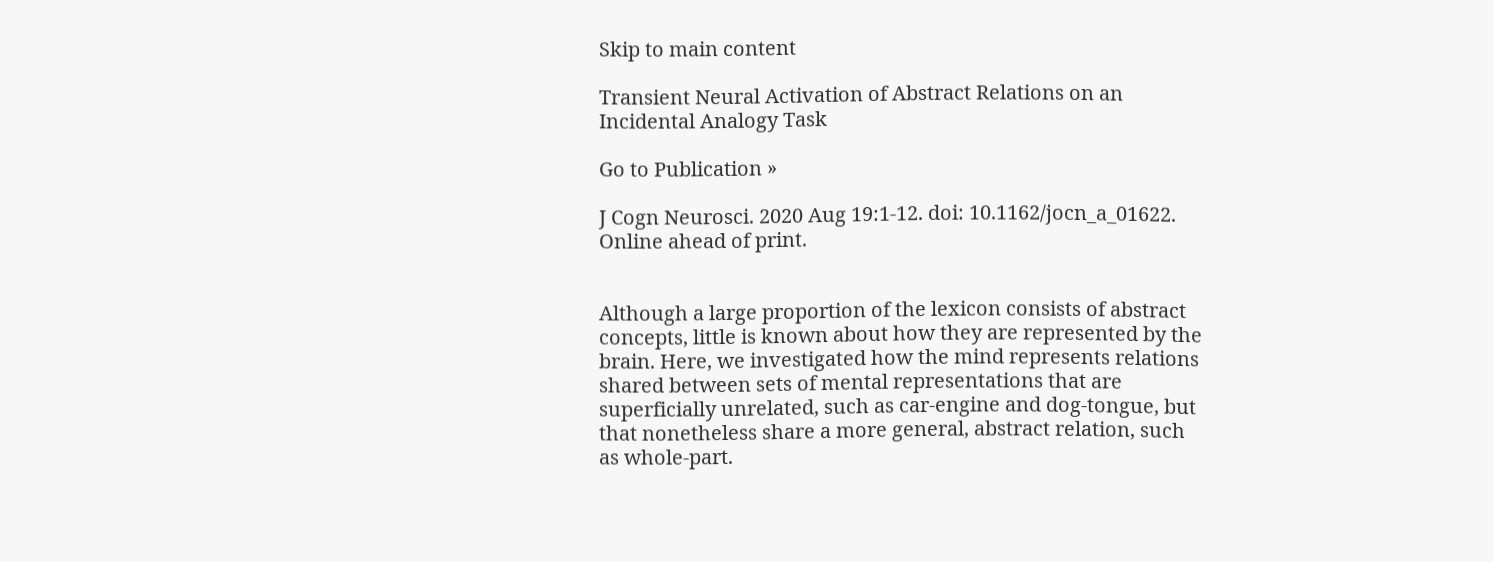Skip to main content

Transient Neural Activation of Abstract Relations on an Incidental Analogy Task

Go to Publication »

J Cogn Neurosci. 2020 Aug 19:1-12. doi: 10.1162/jocn_a_01622. Online ahead of print.


Although a large proportion of the lexicon consists of abstract concepts, little is known about how they are represented by the brain. Here, we investigated how the mind represents relations shared between sets of mental representations that are superficially unrelated, such as car-engine and dog-tongue, but that nonetheless share a more general, abstract relation, such as whole-part.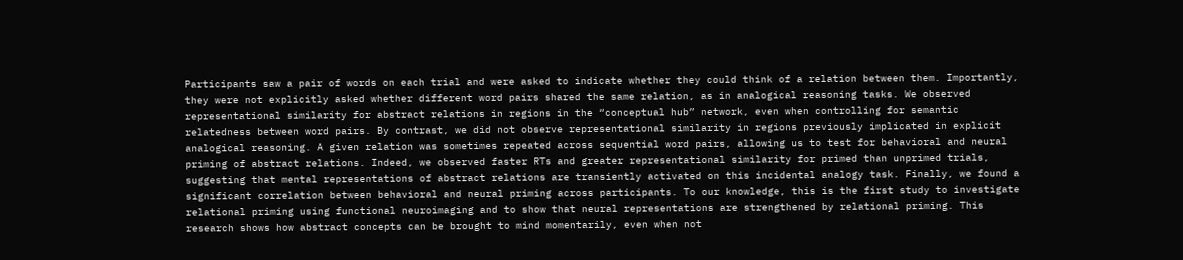Participants saw a pair of words on each trial and were asked to indicate whether they could think of a relation between them. Importantly, they were not explicitly asked whether different word pairs shared the same relation, as in analogical reasoning tasks. We observed representational similarity for abstract relations in regions in the “conceptual hub” network, even when controlling for semantic relatedness between word pairs. By contrast, we did not observe representational similarity in regions previously implicated in explicit analogical reasoning. A given relation was sometimes repeated across sequential word pairs, allowing us to test for behavioral and neural priming of abstract relations. Indeed, we observed faster RTs and greater representational similarity for primed than unprimed trials, suggesting that mental representations of abstract relations are transiently activated on this incidental analogy task. Finally, we found a significant correlation between behavioral and neural priming across participants. To our knowledge, this is the first study to investigate relational priming using functional neuroimaging and to show that neural representations are strengthened by relational priming. This research shows how abstract concepts can be brought to mind momentarily, even when not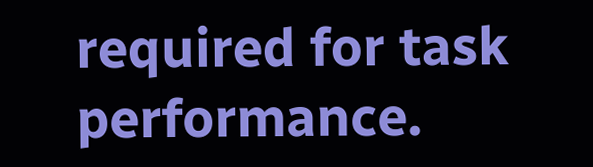required for task performance.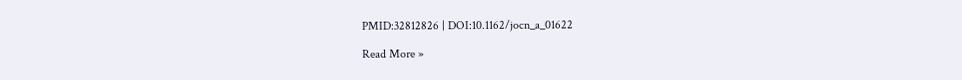PMID:32812826 | DOI:10.1162/jocn_a_01622

Read More »